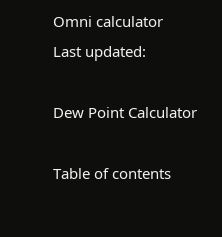Omni calculator
Last updated:

Dew Point Calculator

Table of contents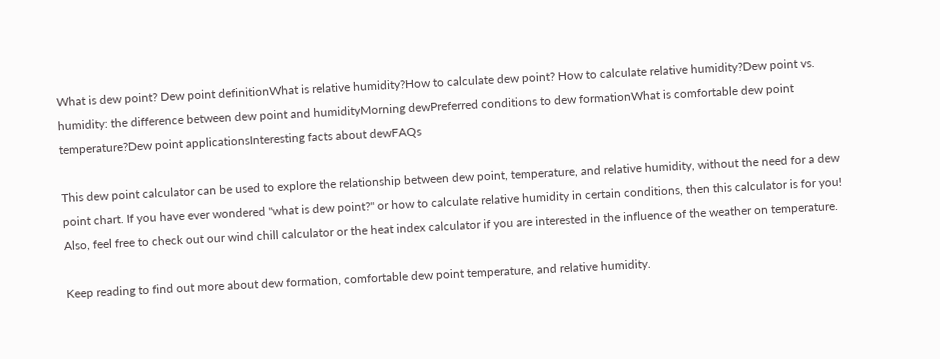What is dew point? Dew point definitionWhat is relative humidity?How to calculate dew point? How to calculate relative humidity?Dew point vs. humidity: the difference between dew point and humidityMorning dewPreferred conditions to dew formationWhat is comfortable dew point temperature?Dew point applicationsInteresting facts about dewFAQs

This dew point calculator can be used to explore the relationship between dew point, temperature, and relative humidity, without the need for a dew point chart. If you have ever wondered "what is dew point?" or how to calculate relative humidity in certain conditions, then this calculator is for you! Also, feel free to check out our wind chill calculator or the heat index calculator if you are interested in the influence of the weather on temperature.

Keep reading to find out more about dew formation, comfortable dew point temperature, and relative humidity.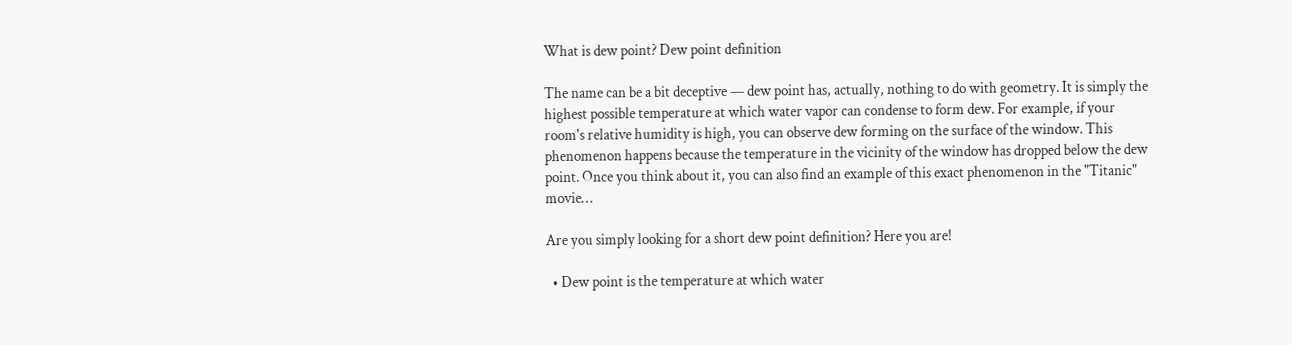What is dew point? Dew point definition

The name can be a bit deceptive — dew point has, actually, nothing to do with geometry. It is simply the highest possible temperature at which water vapor can condense to form dew. For example, if your room's relative humidity is high, you can observe dew forming on the surface of the window. This phenomenon happens because the temperature in the vicinity of the window has dropped below the dew point. Once you think about it, you can also find an example of this exact phenomenon in the "Titanic" movie…

Are you simply looking for a short dew point definition? Here you are!

  • Dew point is the temperature at which water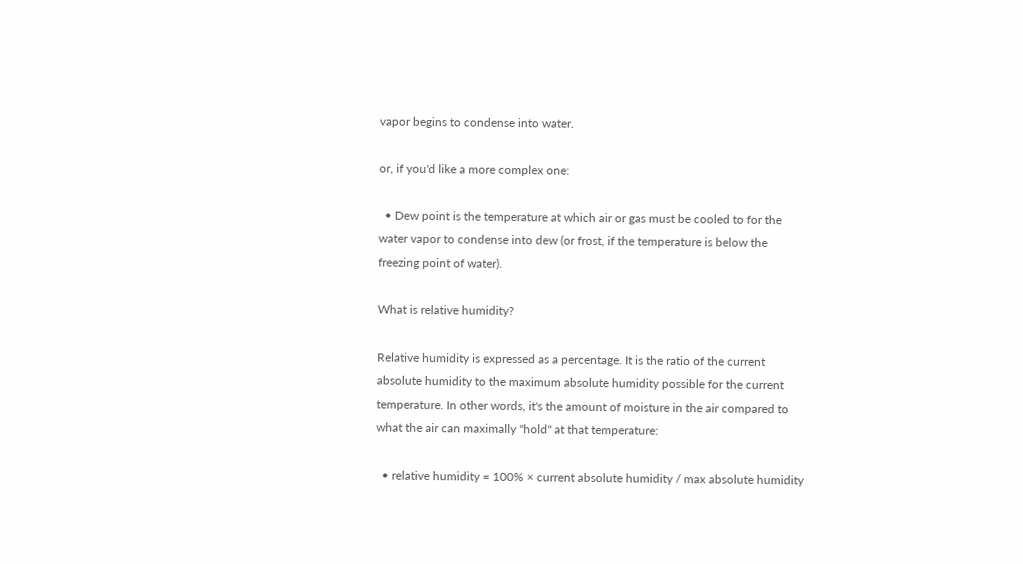vapor begins to condense into water.

or, if you'd like a more complex one:

  • Dew point is the temperature at which air or gas must be cooled to for the water vapor to condense into dew (or frost, if the temperature is below the freezing point of water).

What is relative humidity?

Relative humidity is expressed as a percentage. It is the ratio of the current absolute humidity to the maximum absolute humidity possible for the current temperature. In other words, it's the amount of moisture in the air compared to what the air can maximally "hold" at that temperature:

  • relative humidity = 100% × current absolute humidity / max absolute humidity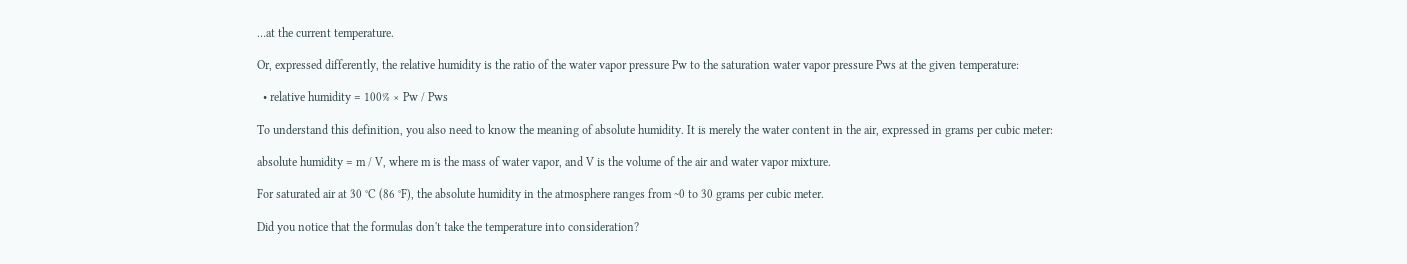…at the current temperature.

Or, expressed differently, the relative humidity is the ratio of the water vapor pressure Pw to the saturation water vapor pressure Pws at the given temperature:

  • relative humidity = 100% × Pw / Pws

To understand this definition, you also need to know the meaning of absolute humidity. It is merely the water content in the air, expressed in grams per cubic meter:

absolute humidity = m / V, where m is the mass of water vapor, and V is the volume of the air and water vapor mixture.

For saturated air at 30 °C (86 °F), the absolute humidity in the atmosphere ranges from ~0 to 30 grams per cubic meter.

Did you notice that the formulas don't take the temperature into consideration?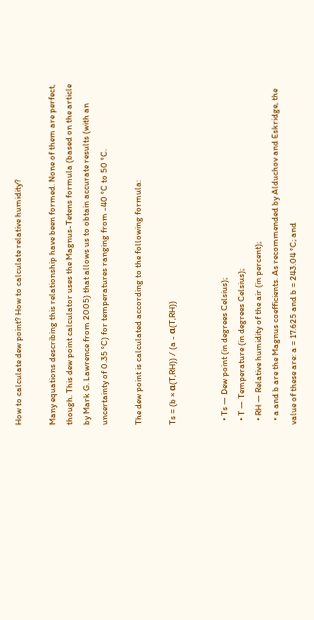How to calculate dew point? How to calculate relative humidity?

Many equations describing this relationship have been formed. None of them are perfect, though. This dew point calculator uses the Magnus-Tetens formula (based on the article by Mark G. Lawrence from 2005) that allows us to obtain accurate results (with an uncertainty of 0.35 °C) for temperatures ranging from -40 °C to 50 °C.

The dew point is calculated according to the following formula:

Ts = (b × α(T,RH)) / (a - α(T,RH))


  • Ts — Dew point (in degrees Celsius);
  • T — Temperature (in degrees Celsius);
  • RH — Relative humidity of the air (in percent);
  • a and b are the Magnus coefficients. As recommended by Alduchov and Eskridge, the value of these are: a = 17.625 and b = 243.04 °C; and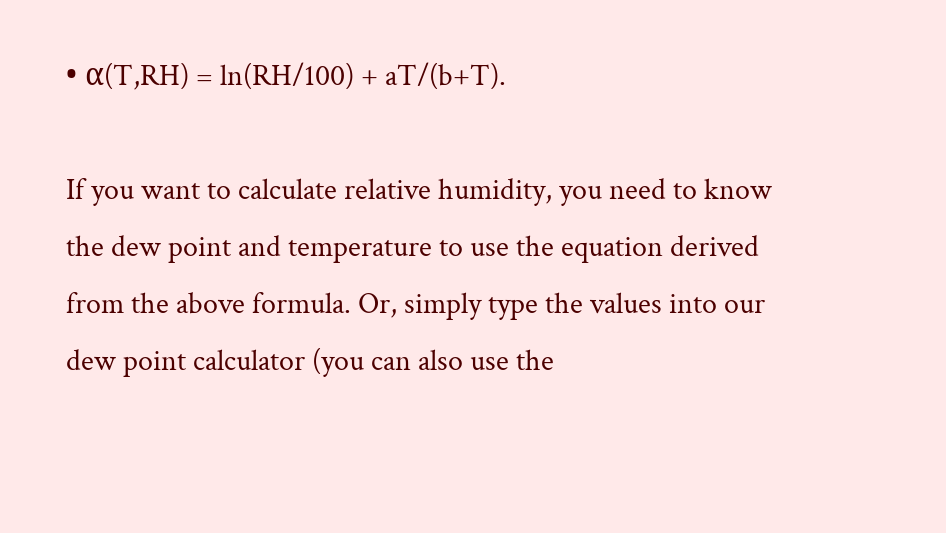• α(T,RH) = ln(RH/100) + aT/(b+T).

If you want to calculate relative humidity, you need to know the dew point and temperature to use the equation derived from the above formula. Or, simply type the values into our dew point calculator (you can also use the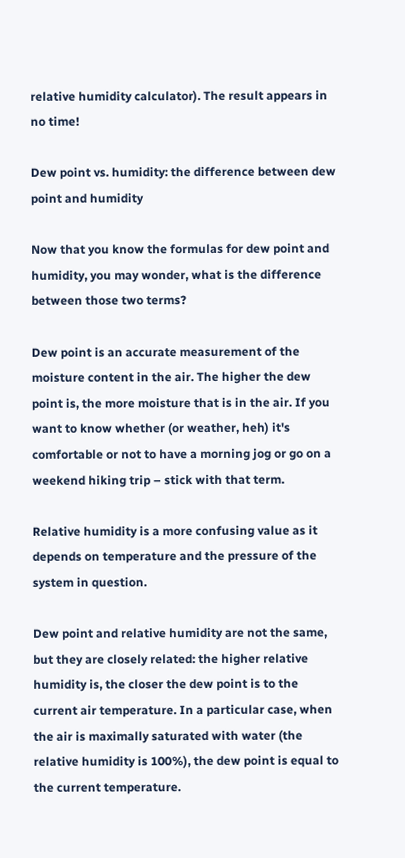relative humidity calculator). The result appears in no time!

Dew point vs. humidity: the difference between dew point and humidity

Now that you know the formulas for dew point and humidity, you may wonder, what is the difference between those two terms?

Dew point is an accurate measurement of the moisture content in the air. The higher the dew point is, the more moisture that is in the air. If you want to know whether (or weather, heh) it's comfortable or not to have a morning jog or go on a weekend hiking trip – stick with that term.

Relative humidity is a more confusing value as it depends on temperature and the pressure of the system in question.

Dew point and relative humidity are not the same, but they are closely related: the higher relative humidity is, the closer the dew point is to the current air temperature. In a particular case, when the air is maximally saturated with water (the relative humidity is 100%), the dew point is equal to the current temperature.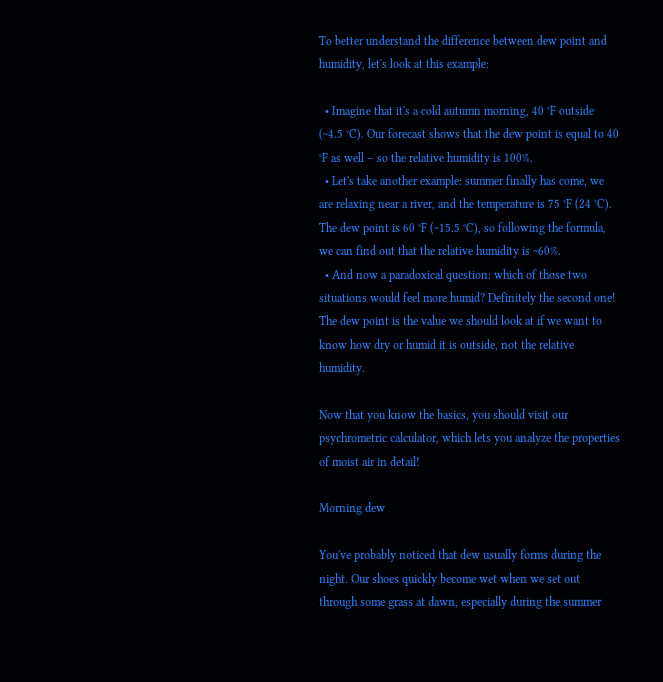To better understand the difference between dew point and humidity, let's look at this example:

  • Imagine that it's a cold autumn morning, 40 °F outside (~4.5 °C). Our forecast shows that the dew point is equal to 40 °F as well – so the relative humidity is 100%.
  • Let's take another example: summer finally has come, we are relaxing near a river, and the temperature is 75 °F (24 °C). The dew point is 60 °F (~15.5 °C), so following the formula, we can find out that the relative humidity is ~60%.
  • And now a paradoxical question: which of those two situations would feel more humid? Definitely the second one! The dew point is the value we should look at if we want to know how dry or humid it is outside, not the relative humidity.

Now that you know the basics, you should visit our psychrometric calculator, which lets you analyze the properties of moist air in detail!

Morning dew

You've probably noticed that dew usually forms during the night. Our shoes quickly become wet when we set out through some grass at dawn, especially during the summer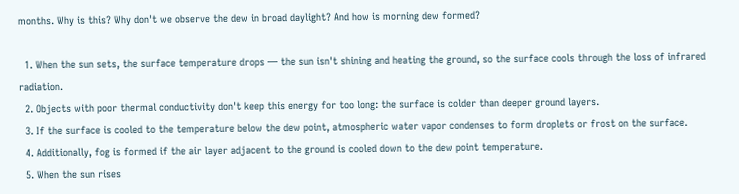months. Why is this? Why don't we observe the dew in broad daylight? And how is morning dew formed?

  1. When the sun sets, the surface temperature drops — the sun isn't shining and heating the ground, so the surface cools through the loss of infrared radiation.
  2. Objects with poor thermal conductivity don't keep this energy for too long: the surface is colder than deeper ground layers.
  3. If the surface is cooled to the temperature below the dew point, atmospheric water vapor condenses to form droplets or frost on the surface.
  4. Additionally, fog is formed if the air layer adjacent to the ground is cooled down to the dew point temperature.
  5. When the sun rises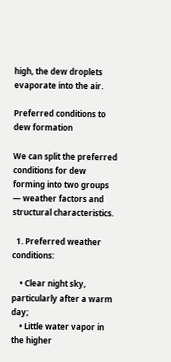high, the dew droplets evaporate into the air.

Preferred conditions to dew formation

We can split the preferred conditions for dew forming into two groups — weather factors and structural characteristics.

  1. Preferred weather conditions:

    • Clear night sky, particularly after a warm day;
    • Little water vapor in the higher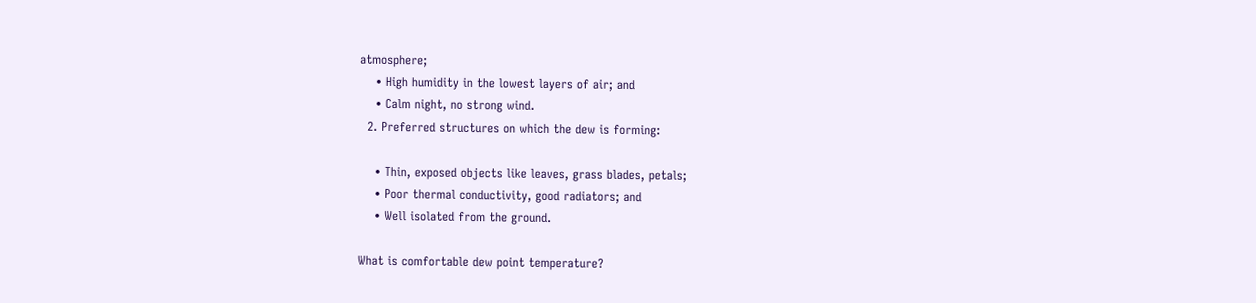atmosphere;
    • High humidity in the lowest layers of air; and
    • Calm night, no strong wind.
  2. Preferred structures on which the dew is forming:

    • Thin, exposed objects like leaves, grass blades, petals;
    • Poor thermal conductivity, good radiators; and
    • Well isolated from the ground.

What is comfortable dew point temperature?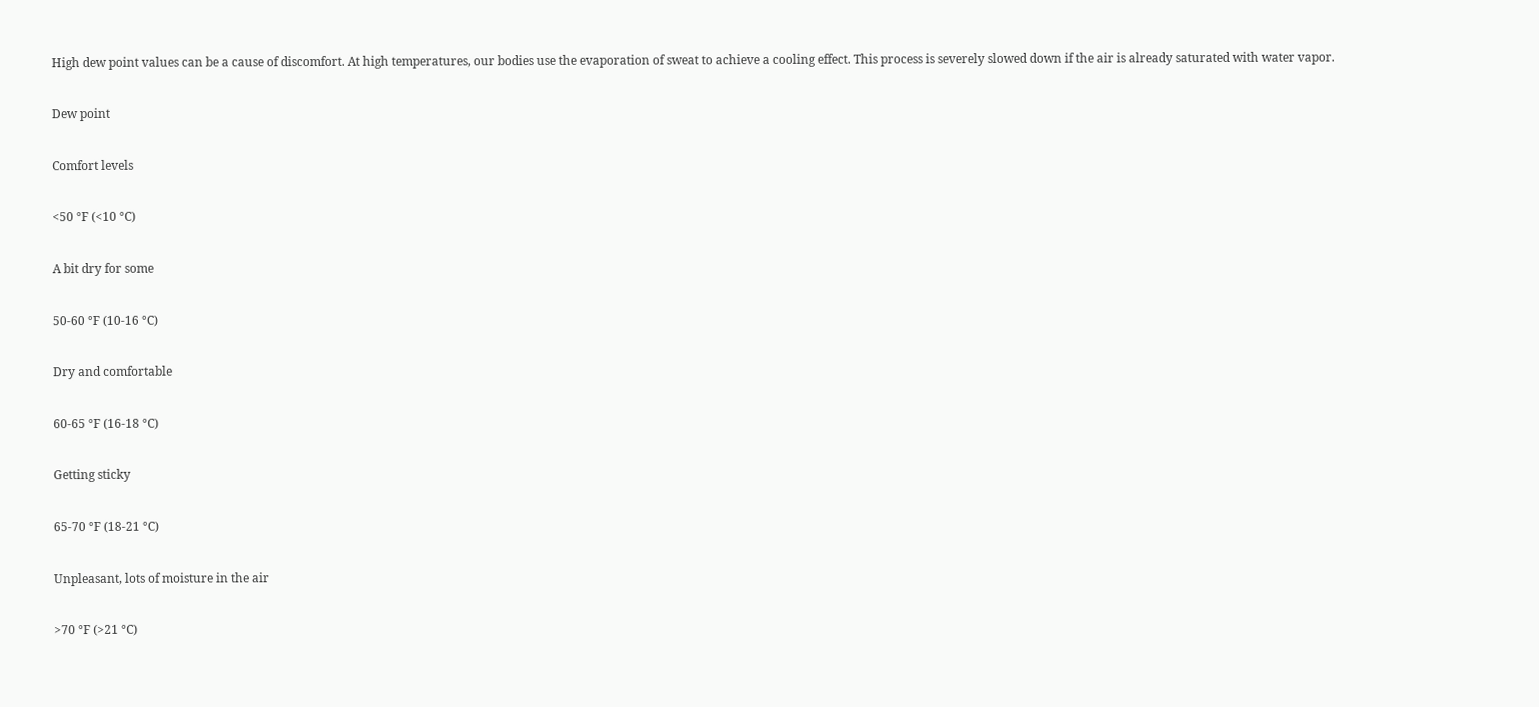High dew point values can be a cause of discomfort. At high temperatures, our bodies use the evaporation of sweat to achieve a cooling effect. This process is severely slowed down if the air is already saturated with water vapor.

Dew point

Comfort levels

<50 °F (<10 °C)

A bit dry for some

50-60 °F (10-16 °C)

Dry and comfortable

60-65 °F (16-18 °C)

Getting sticky

65-70 °F (18-21 °C)

Unpleasant, lots of moisture in the air

>70 °F (>21 °C)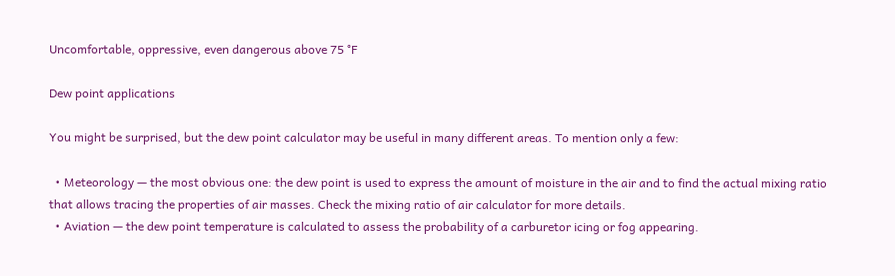Uncomfortable, oppressive, even dangerous above 75 °F

Dew point applications

You might be surprised, but the dew point calculator may be useful in many different areas. To mention only a few:

  • Meteorology — the most obvious one: the dew point is used to express the amount of moisture in the air and to find the actual mixing ratio that allows tracing the properties of air masses. Check the mixing ratio of air calculator for more details.
  • Aviation — the dew point temperature is calculated to assess the probability of a carburetor icing or fog appearing.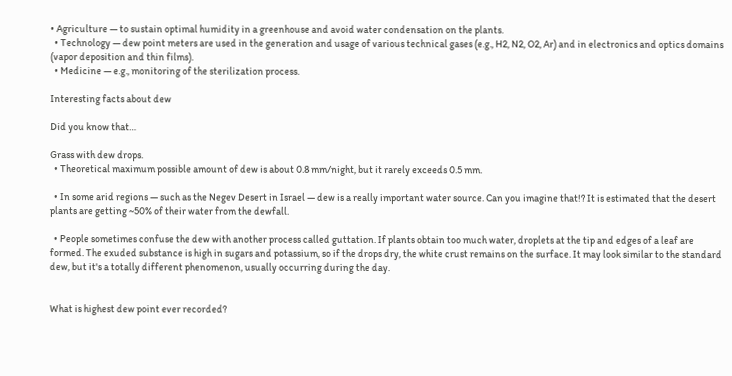• Agriculture — to sustain optimal humidity in a greenhouse and avoid water condensation on the plants.
  • Technology — dew point meters are used in the generation and usage of various technical gases (e.g., H2, N2, O2, Ar) and in electronics and optics domains (vapor deposition and thin films).
  • Medicine — e.g., monitoring of the sterilization process.

Interesting facts about dew

Did you know that…

Grass with dew drops.
  • Theoretical maximum possible amount of dew is about 0.8 mm/night, but it rarely exceeds 0.5 mm.

  • In some arid regions — such as the Negev Desert in Israel — dew is a really important water source. Can you imagine that!? It is estimated that the desert plants are getting ~50% of their water from the dewfall.

  • People sometimes confuse the dew with another process called guttation. If plants obtain too much water, droplets at the tip and edges of a leaf are formed. The exuded substance is high in sugars and potassium, so if the drops dry, the white crust remains on the surface. It may look similar to the standard dew, but it's a totally different phenomenon, usually occurring during the day.


What is highest dew point ever recorded?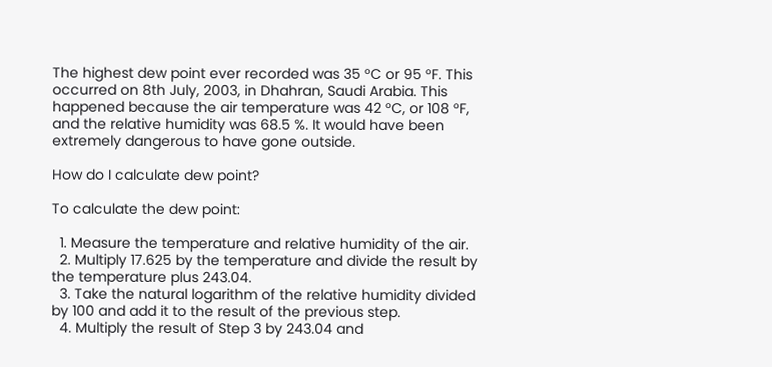The highest dew point ever recorded was 35 °C or 95 °F. This occurred on 8th July, 2003, in Dhahran, Saudi Arabia. This happened because the air temperature was 42 °C, or 108 °F, and the relative humidity was 68.5 %. It would have been extremely dangerous to have gone outside.

How do I calculate dew point?

To calculate the dew point:

  1. Measure the temperature and relative humidity of the air.
  2. Multiply 17.625 by the temperature and divide the result by the temperature plus 243.04.
  3. Take the natural logarithm of the relative humidity divided by 100 and add it to the result of the previous step.
  4. Multiply the result of Step 3 by 243.04 and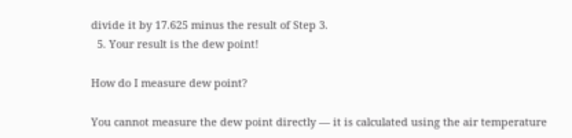divide it by 17.625 minus the result of Step 3.
  5. Your result is the dew point!

How do I measure dew point?

You cannot measure the dew point directly — it is calculated using the air temperature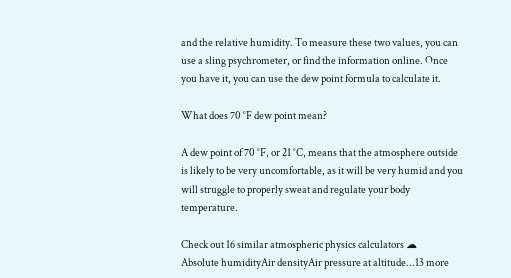and the relative humidity. To measure these two values, you can use a sling psychrometer, or find the information online. Once you have it, you can use the dew point formula to calculate it.

What does 70 °F dew point mean?

A dew point of 70 °F, or 21 °C, means that the atmosphere outside is likely to be very uncomfortable, as it will be very humid and you will struggle to properly sweat and regulate your body temperature.

Check out 16 similar atmospheric physics calculators ☁
Absolute humidityAir densityAir pressure at altitude...13 more